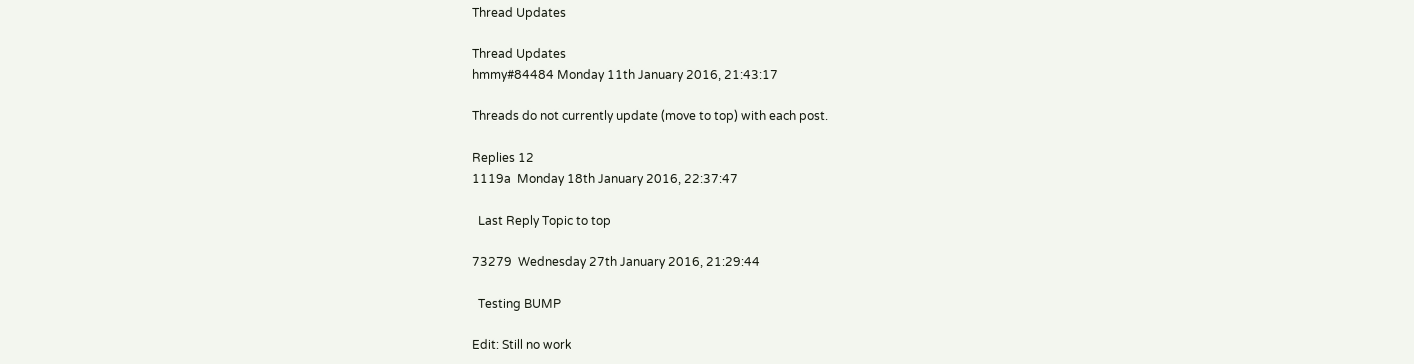Thread Updates

Thread Updates
hmmy#84484 Monday 11th January 2016, 21:43:17

Threads do not currently update (move to top) with each post.

Replies 12
1119a  Monday 18th January 2016, 22:37:47

  Last Reply Topic to top

73279  Wednesday 27th January 2016, 21:29:44

  Testing BUMP

Edit: Still no work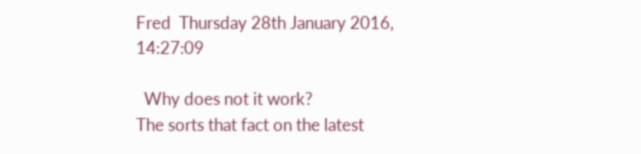Fred  Thursday 28th January 2016, 14:27:09

  Why does not it work?
The sorts that fact on the latest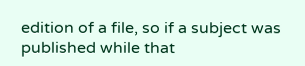edition of a file, so if a subject was published while that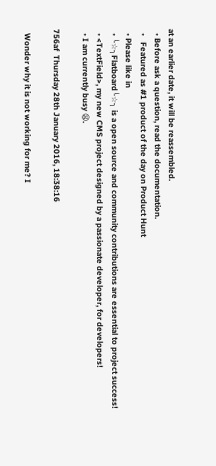at an earlier date, it will be reassembled.
  • Before ask a question, read the documentation.
  •   Featured as #1 product of the day on Product Hunt
  • Please like in
  • ╰☆╮Flatboard╰☆╮ is a open source and community contributions are essential to project success!
  • <TextField>, my new CMS project designed by a passionate developer, for developers!
  • I am currently busy 😫.

756af  Thursday 28th January 2016, 18:38:16

  Wonder why it is not working for me? I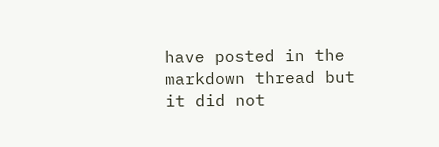have posted in the markdown thread but it did not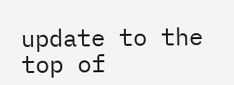update to the top of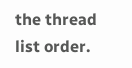the thread list order.